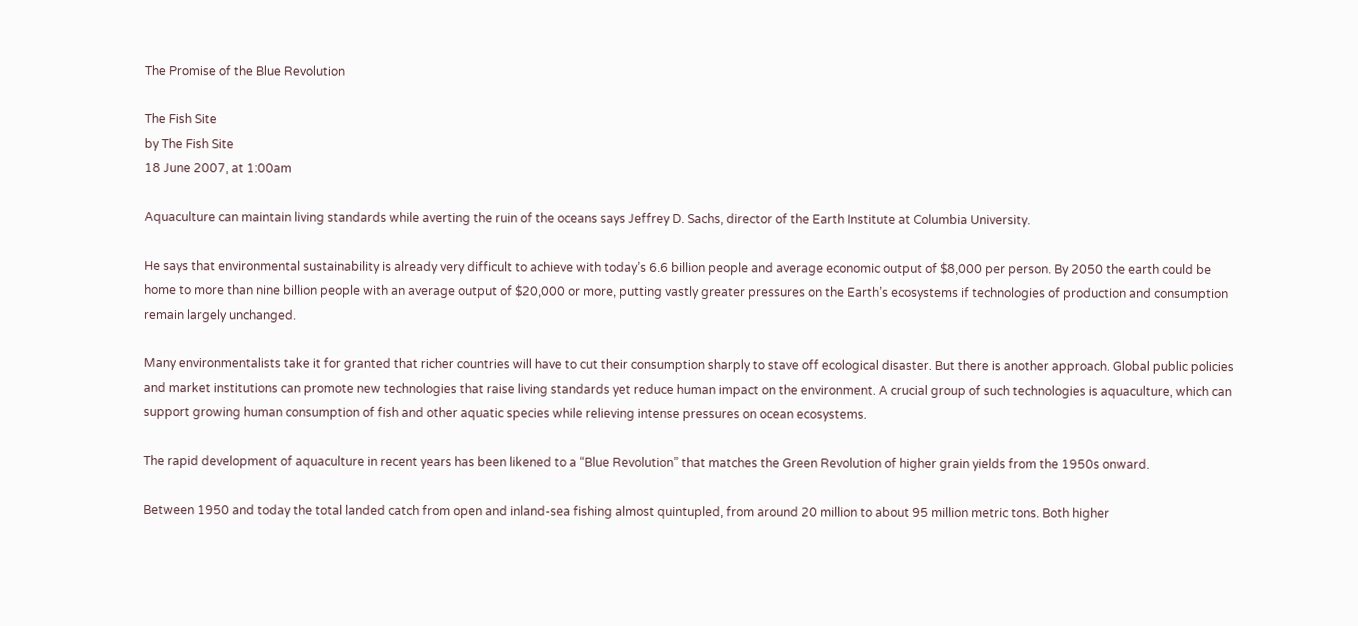The Promise of the Blue Revolution

The Fish Site
by The Fish Site
18 June 2007, at 1:00am

Aquaculture can maintain living standards while averting the ruin of the oceans says Jeffrey D. Sachs, director of the Earth Institute at Columbia University.

He says that environmental sustainability is already very difficult to achieve with today’s 6.6 billion people and average economic output of $8,000 per person. By 2050 the earth could be home to more than nine billion people with an average output of $20,000 or more, putting vastly greater pressures on the Earth’s ecosystems if technologies of production and consumption remain largely unchanged.

Many environmentalists take it for granted that richer countries will have to cut their consumption sharply to stave off ecological disaster. But there is another approach. Global public policies and market institutions can promote new technologies that raise living standards yet reduce human impact on the environment. A crucial group of such technologies is aquaculture, which can support growing human consumption of fish and other aquatic species while relieving intense pressures on ocean ecosystems.

The rapid development of aquaculture in recent years has been likened to a “Blue Revolution” that matches the Green Revolution of higher grain yields from the 1950s onward.

Between 1950 and today the total landed catch from open and inland-sea fishing almost quintupled, from around 20 million to about 95 million metric tons. Both higher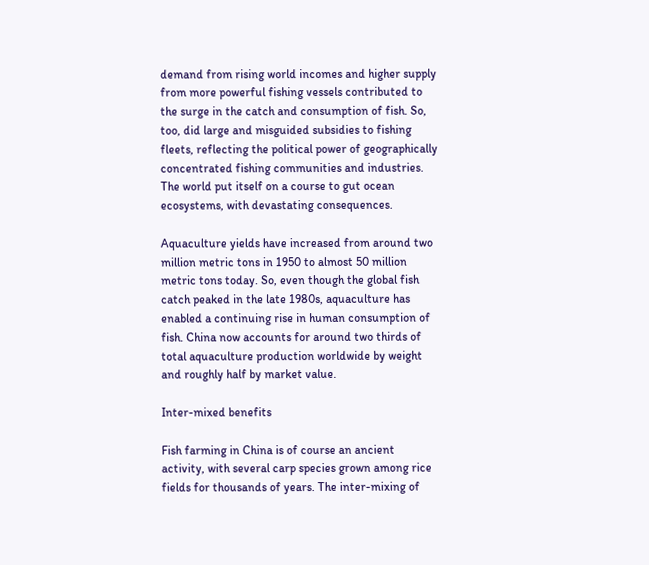demand from rising world incomes and higher supply from more powerful fishing vessels contributed to the surge in the catch and consumption of fish. So, too, did large and misguided subsidies to fishing fleets, reflecting the political power of geographically concentrated fishing communities and industries. The world put itself on a course to gut ocean ecosystems, with devastating consequences.

Aquaculture yields have increased from around two million metric tons in 1950 to almost 50 million metric tons today. So, even though the global fish catch peaked in the late 1980s, aquaculture has enabled a continuing rise in human consumption of fish. China now accounts for around two thirds of total aquaculture production worldwide by weight and roughly half by market value.

Inter-mixed benefits

Fish farming in China is of course an ancient activity, with several carp species grown among rice fields for thousands of years. The inter-mixing of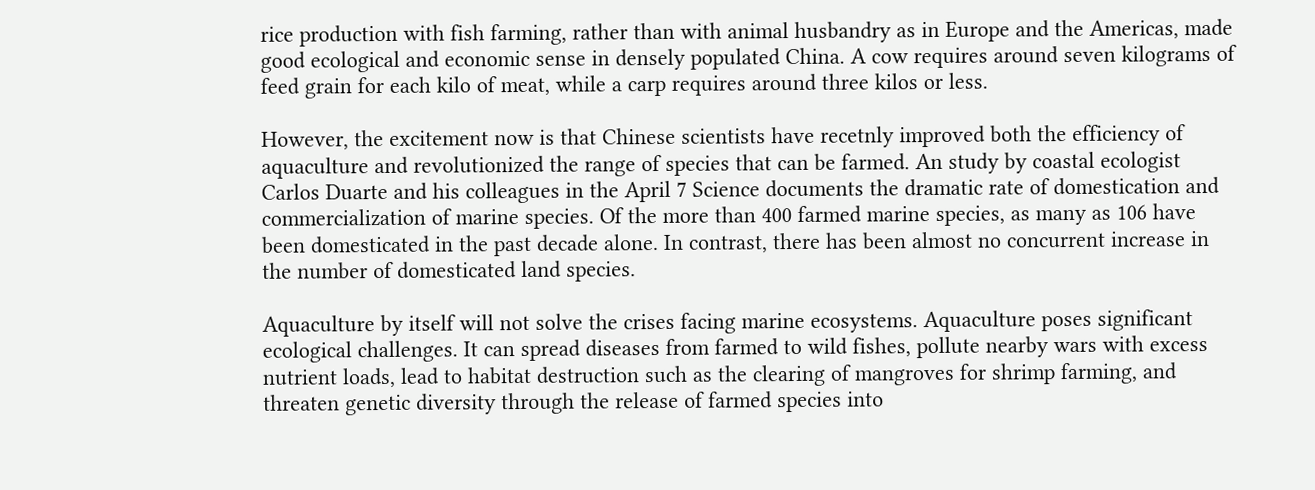rice production with fish farming, rather than with animal husbandry as in Europe and the Americas, made good ecological and economic sense in densely populated China. A cow requires around seven kilograms of feed grain for each kilo of meat, while a carp requires around three kilos or less.

However, the excitement now is that Chinese scientists have recetnly improved both the efficiency of aquaculture and revolutionized the range of species that can be farmed. An study by coastal ecologist Carlos Duarte and his colleagues in the April 7 Science documents the dramatic rate of domestication and commercialization of marine species. Of the more than 400 farmed marine species, as many as 106 have been domesticated in the past decade alone. In contrast, there has been almost no concurrent increase in the number of domesticated land species.

Aquaculture by itself will not solve the crises facing marine ecosystems. Aquaculture poses significant ecological challenges. It can spread diseases from farmed to wild fishes, pollute nearby wars with excess nutrient loads, lead to habitat destruction such as the clearing of mangroves for shrimp farming, and threaten genetic diversity through the release of farmed species into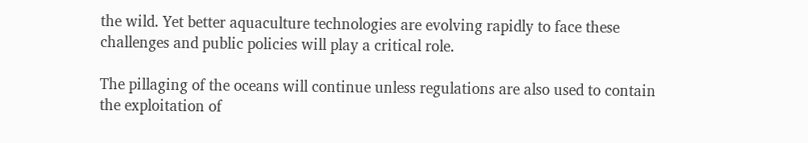the wild. Yet better aquaculture technologies are evolving rapidly to face these challenges and public policies will play a critical role.

The pillaging of the oceans will continue unless regulations are also used to contain the exploitation of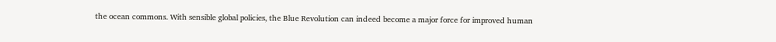the ocean commons. With sensible global policies, the Blue Revolution can indeed become a major force for improved human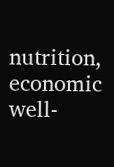nutrition, economic well-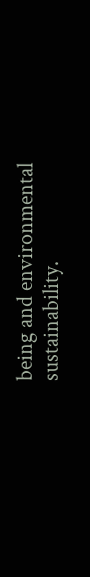being and environmental sustainability.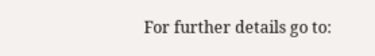For further details go to: